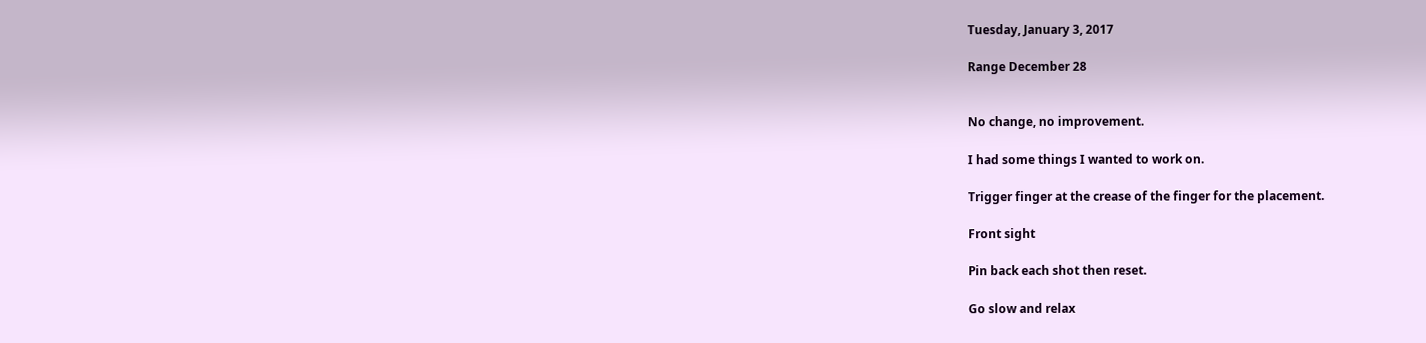Tuesday, January 3, 2017

Range December 28


No change, no improvement.

I had some things I wanted to work on.

Trigger finger at the crease of the finger for the placement.

Front sight

Pin back each shot then reset.

Go slow and relax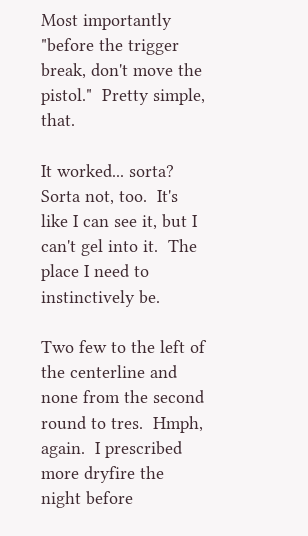Most importantly "before the trigger break, don't move the pistol."  Pretty simple, that.

It worked... sorta?  Sorta not, too.  It's like I can see it, but I can't gel into it.  The place I need to instinctively be.

Two few to the left of the centerline and none from the second round to tres.  Hmph, again.  I prescribed more dryfire the night before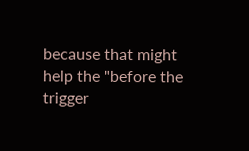because that might help the "before the trigger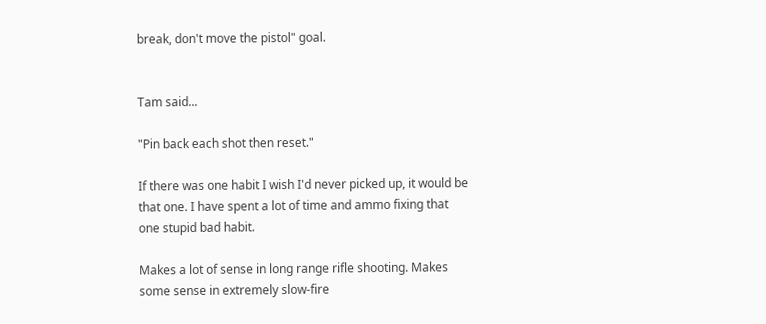break, don't move the pistol" goal.


Tam said...

"Pin back each shot then reset."

If there was one habit I wish I'd never picked up, it would be that one. I have spent a lot of time and ammo fixing that one stupid bad habit.

Makes a lot of sense in long range rifle shooting. Makes some sense in extremely slow-fire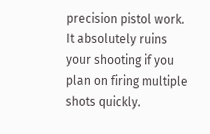precision pistol work. It absolutely ruins your shooting if you plan on firing multiple shots quickly.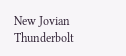New Jovian Thunderbolt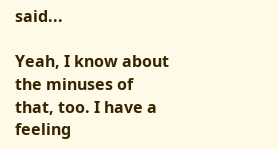said...

Yeah, I know about the minuses of that, too. I have a feeling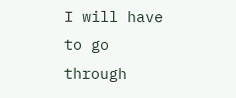I will have to go through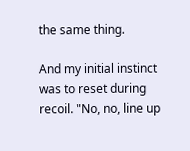the same thing.

And my initial instinct was to reset during recoil. "No, no, line up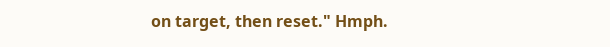on target, then reset." Hmph.